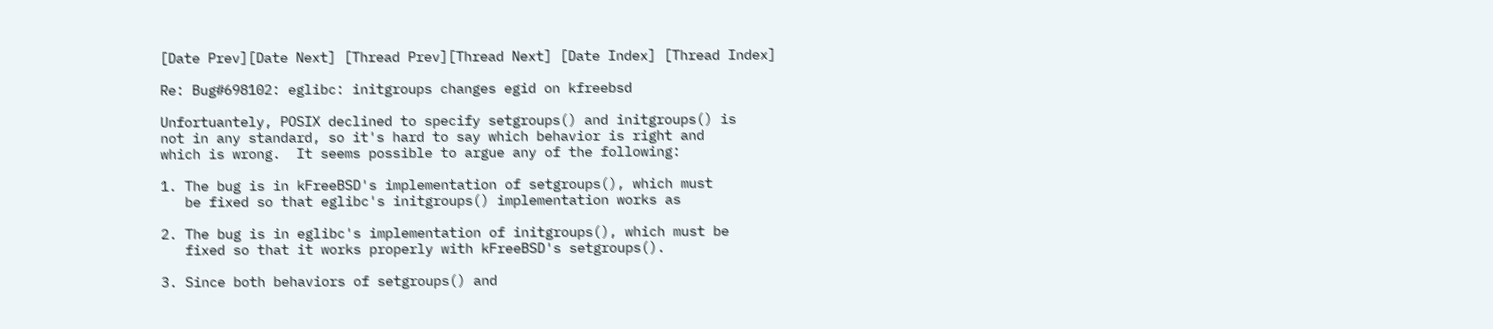[Date Prev][Date Next] [Thread Prev][Thread Next] [Date Index] [Thread Index]

Re: Bug#698102: eglibc: initgroups changes egid on kfreebsd

Unfortuantely, POSIX declined to specify setgroups() and initgroups() is
not in any standard, so it's hard to say which behavior is right and
which is wrong.  It seems possible to argue any of the following:

1. The bug is in kFreeBSD's implementation of setgroups(), which must
   be fixed so that eglibc's initgroups() implementation works as

2. The bug is in eglibc's implementation of initgroups(), which must be
   fixed so that it works properly with kFreeBSD's setgroups().

3. Since both behaviors of setgroups() and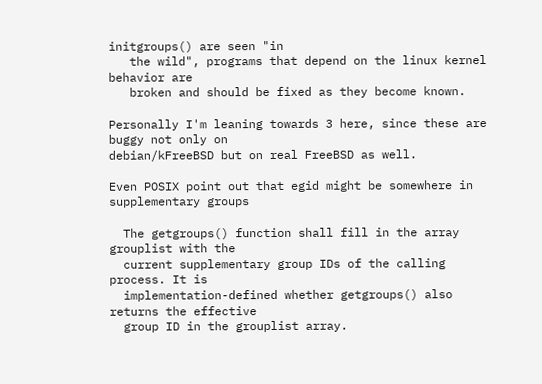initgroups() are seen "in
   the wild", programs that depend on the linux kernel behavior are
   broken and should be fixed as they become known.

Personally I'm leaning towards 3 here, since these are buggy not only on
debian/kFreeBSD but on real FreeBSD as well.

Even POSIX point out that egid might be somewhere in supplementary groups

  The getgroups() function shall fill in the array grouplist with the
  current supplementary group IDs of the calling process. It is
  implementation-defined whether getgroups() also returns the effective
  group ID in the grouplist array.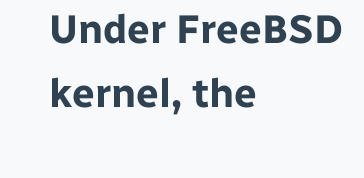Under FreeBSD kernel, the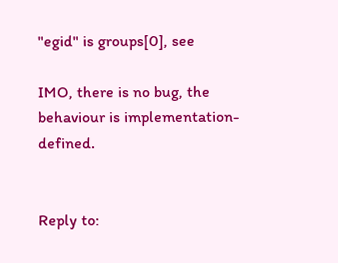"egid" is groups[0], see

IMO, there is no bug, the behaviour is implementation-defined.


Reply to: